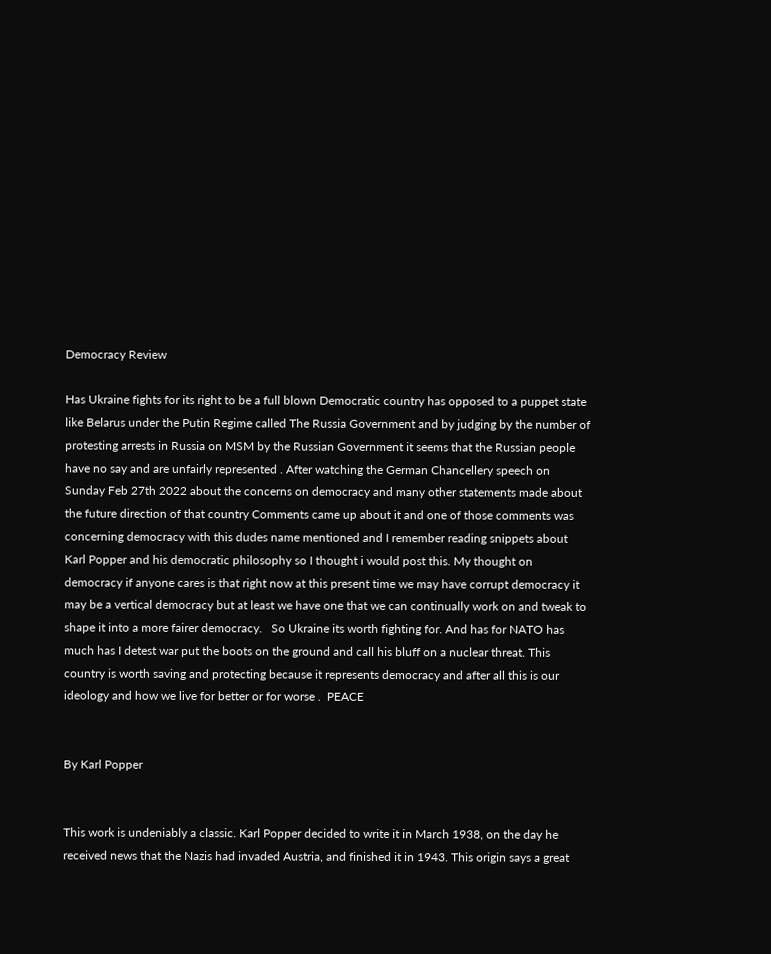Democracy Review

Has Ukraine fights for its right to be a full blown Democratic country has opposed to a puppet state like Belarus under the Putin Regime called The Russia Government and by judging by the number of protesting arrests in Russia on MSM by the Russian Government it seems that the Russian people have no say and are unfairly represented . After watching the German Chancellery speech on Sunday Feb 27th 2022 about the concerns on democracy and many other statements made about the future direction of that country Comments came up about it and one of those comments was concerning democracy with this dudes name mentioned and I remember reading snippets about Karl Popper and his democratic philosophy so I thought i would post this. My thought on democracy if anyone cares is that right now at this present time we may have corrupt democracy it may be a vertical democracy but at least we have one that we can continually work on and tweak to shape it into a more fairer democracy.   So Ukraine its worth fighting for. And has for NATO has much has I detest war put the boots on the ground and call his bluff on a nuclear threat. This country is worth saving and protecting because it represents democracy and after all this is our ideology and how we live for better or for worse .  PEACE


By Karl Popper


This work is undeniably a classic. Karl Popper decided to write it in March 1938, on the day he received news that the Nazis had invaded Austria, and finished it in 1943. This origin says a great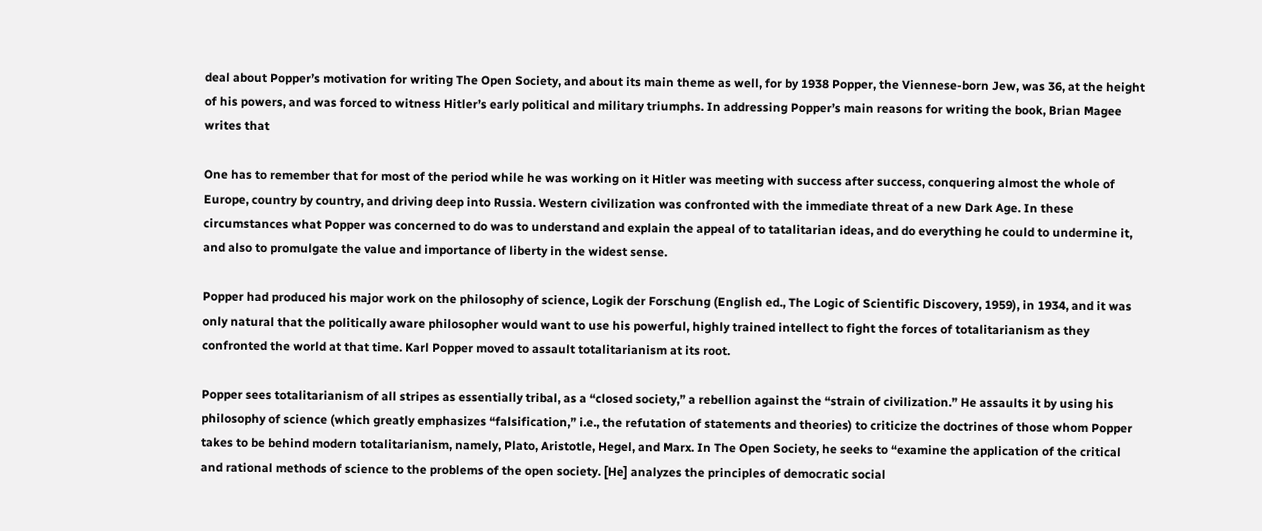deal about Popper’s motivation for writing The Open Society, and about its main theme as well, for by 1938 Popper, the Viennese‐born Jew, was 36, at the height of his powers, and was forced to witness Hitler’s early political and military triumphs. In addressing Popper’s main reasons for writing the book, Brian Magee writes that

One has to remember that for most of the period while he was working on it Hitler was meeting with success after success, conquering almost the whole of Europe, country by country, and driving deep into Russia. Western civilization was confronted with the immediate threat of a new Dark Age. In these circumstances what Popper was concerned to do was to understand and explain the appeal of to tatalitarian ideas, and do everything he could to undermine it, and also to promulgate the value and importance of liberty in the widest sense.

Popper had produced his major work on the philosophy of science, Logik der Forschung (English ed., The Logic of Scientific Discovery, 1959), in 1934, and it was only natural that the politically aware philosopher would want to use his powerful, highly trained intellect to fight the forces of totalitarianism as they confronted the world at that time. Karl Popper moved to assault totalitarianism at its root.

Popper sees totalitarianism of all stripes as essentially tribal, as a “closed society,” a rebellion against the “strain of civilization.” He assaults it by using his philosophy of science (which greatly emphasizes “falsification,” i.e., the refutation of statements and theories) to criticize the doctrines of those whom Popper takes to be behind modern totalitarianism, namely, Plato, Aristotle, Hegel, and Marx. In The Open Society, he seeks to “examine the application of the critical and rational methods of science to the problems of the open society. [He] analyzes the principles of democratic social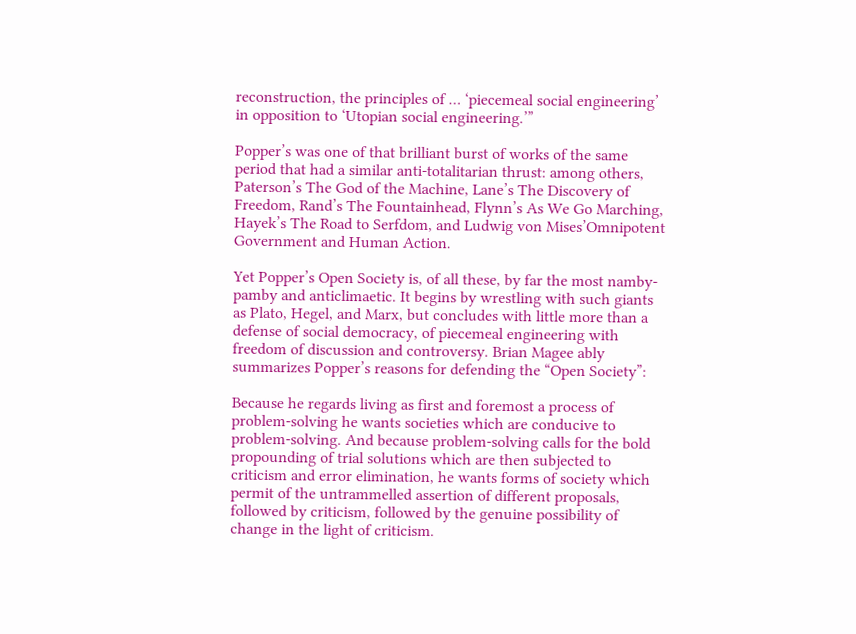reconstruction, the principles of … ‘piecemeal social engineering’ in opposition to ‘Utopian social engineering.’”

Popper’s was one of that brilliant burst of works of the same period that had a similar anti‐totalitarian thrust: among others, Paterson’s The God of the Machine, Lane’s The Discovery of Freedom, Rand’s The Fountainhead, Flynn’s As We Go Marching, Hayek’s The Road to Serfdom, and Ludwig von Mises’Omnipotent Government and Human Action.

Yet Popper’s Open Society is, of all these, by far the most namby‐pamby and anticlimaetic. It begins by wrestling with such giants as Plato, Hegel, and Marx, but concludes with little more than a defense of social democracy, of piecemeal engineering with freedom of discussion and controversy. Brian Magee ably summarizes Popper’s reasons for defending the “Open Society”:

Because he regards living as first and foremost a process of problem‐solving he wants societies which are conducive to problem‐solving. And because problem‐solving calls for the bold propounding of trial solutions which are then subjected to criticism and error elimination, he wants forms of society which permit of the untrammelled assertion of different proposals, followed by criticism, followed by the genuine possibility of change in the light of criticism.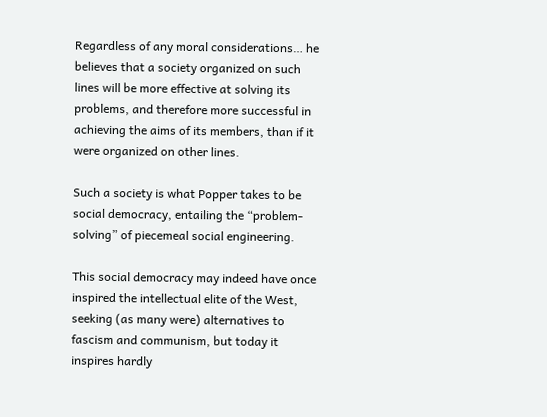Regardless of any moral considerations… he believes that a society organized on such lines will be more effective at solving its problems, and therefore more successful in achieving the aims of its members, than if it were organized on other lines.

Such a society is what Popper takes to be social democracy, entailing the “problem‐solving” of piecemeal social engineering.

This social democracy may indeed have once inspired the intellectual elite of the West, seeking (as many were) alternatives to fascism and communism, but today it inspires hardly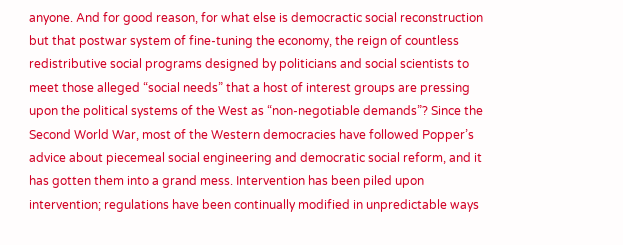anyone. And for good reason, for what else is democractic social reconstruction but that postwar system of fine‐tuning the economy, the reign of countless redistributive social programs designed by politicians and social scientists to meet those alleged “social needs” that a host of interest groups are pressing upon the political systems of the West as “non‐negotiable demands”? Since the Second World War, most of the Western democracies have followed Popper’s advice about piecemeal social engineering and democratic social reform, and it has gotten them into a grand mess. Intervention has been piled upon intervention; regulations have been continually modified in unpredictable ways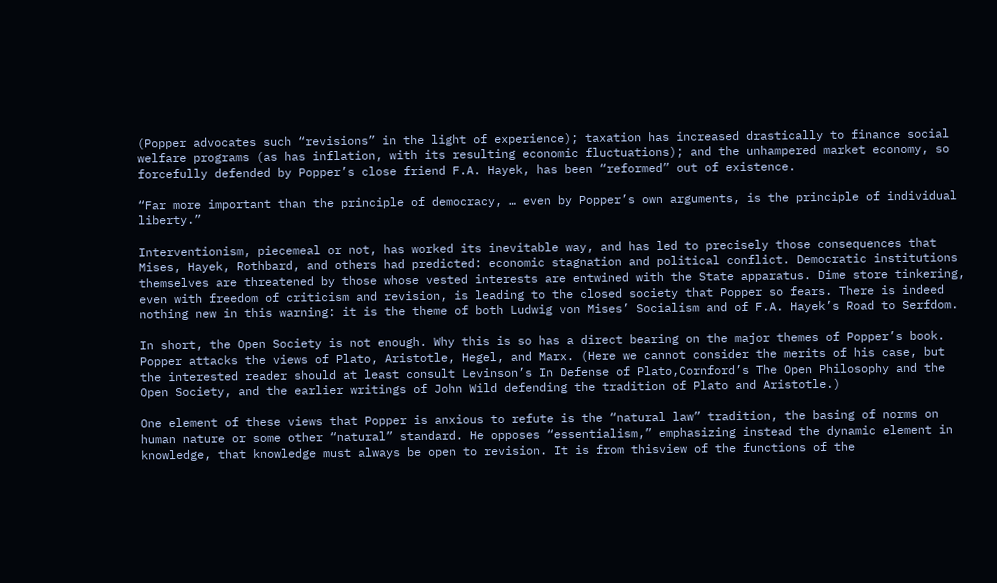(Popper advocates such “revisions” in the light of experience); taxation has increased drastically to finance social welfare programs (as has inflation, with its resulting economic fluctuations); and the unhampered market economy, so forcefully defended by Popper’s close friend F.A. Hayek, has been “reformed” out of existence.

“Far more important than the principle of democracy, … even by Popper’s own arguments, is the principle of individual liberty.”

Interventionism, piecemeal or not, has worked its inevitable way, and has led to precisely those consequences that Mises, Hayek, Rothbard, and others had predicted: economic stagnation and political conflict. Democratic institutions themselves are threatened by those whose vested interests are entwined with the State apparatus. Dime store tinkering, even with freedom of criticism and revision, is leading to the closed society that Popper so fears. There is indeed nothing new in this warning: it is the theme of both Ludwig von Mises’ Socialism and of F.A. Hayek’s Road to Serfdom.

In short, the Open Society is not enough. Why this is so has a direct bearing on the major themes of Popper’s book. Popper attacks the views of Plato, Aristotle, Hegel, and Marx. (Here we cannot consider the merits of his case, but the interested reader should at least consult Levinson’s In Defense of Plato,Cornford’s The Open Philosophy and the Open Society, and the earlier writings of John Wild defending the tradition of Plato and Aristotle.)

One element of these views that Popper is anxious to refute is the “natural law” tradition, the basing of norms on human nature or some other “natural” standard. He opposes “essentialism,” emphasizing instead the dynamic element in knowledge, that knowledge must always be open to revision. It is from thisview of the functions of the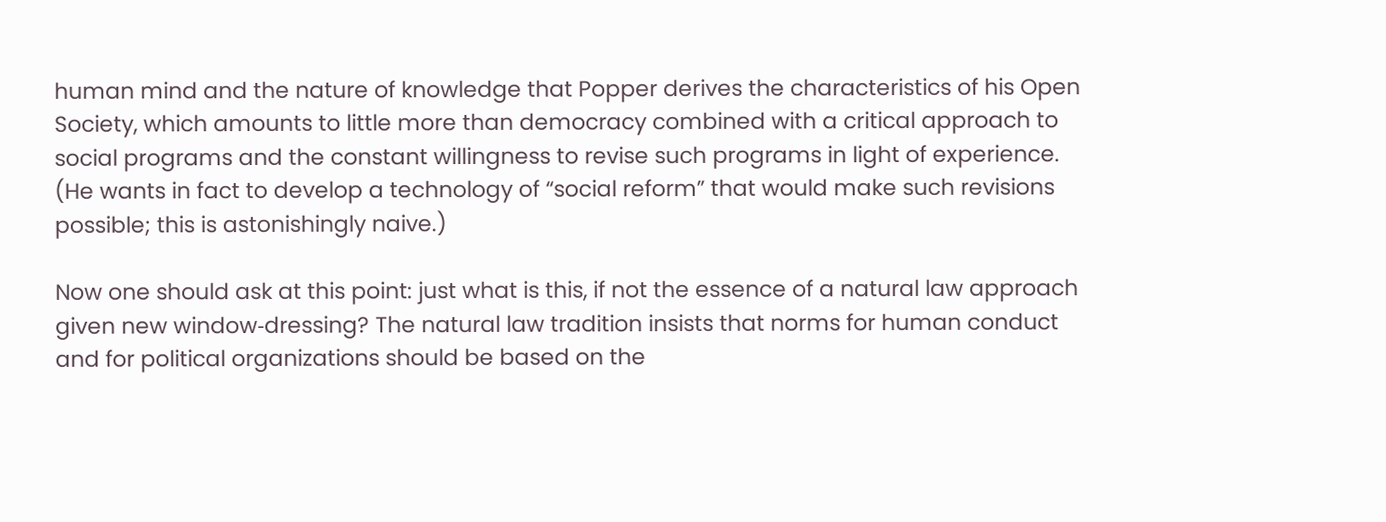human mind and the nature of knowledge that Popper derives the characteristics of his Open Society, which amounts to little more than democracy combined with a critical approach to social programs and the constant willingness to revise such programs in light of experience. (He wants in fact to develop a technology of “social reform” that would make such revisions possible; this is astonishingly naive.)

Now one should ask at this point: just what is this, if not the essence of a natural law approach given new window‐dressing? The natural law tradition insists that norms for human conduct and for political organizations should be based on the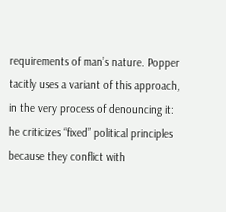requirements of man’s nature. Popper tacitly uses a variant of this approach, in the very process of denouncing it: he criticizes “fixed” political principles because they conflict with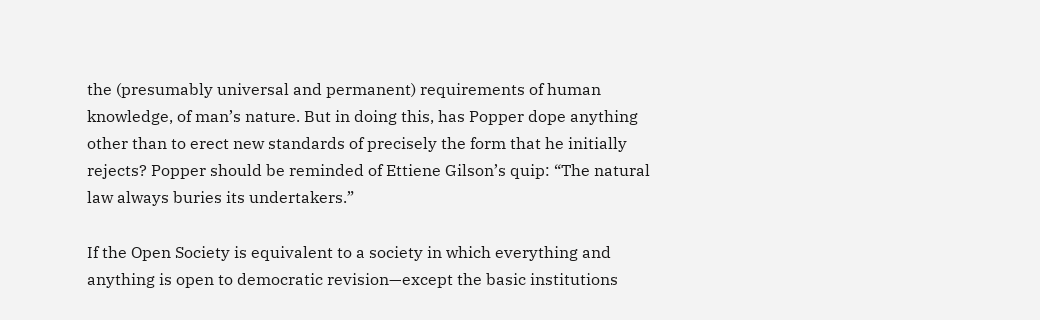the (presumably universal and permanent) requirements of human knowledge, of man’s nature. But in doing this, has Popper dope anything other than to erect new standards of precisely the form that he initially rejects? Popper should be reminded of Ettiene Gilson’s quip: “The natural law always buries its undertakers.”

If the Open Society is equivalent to a society in which everything and anything is open to democratic revision—except the basic institutions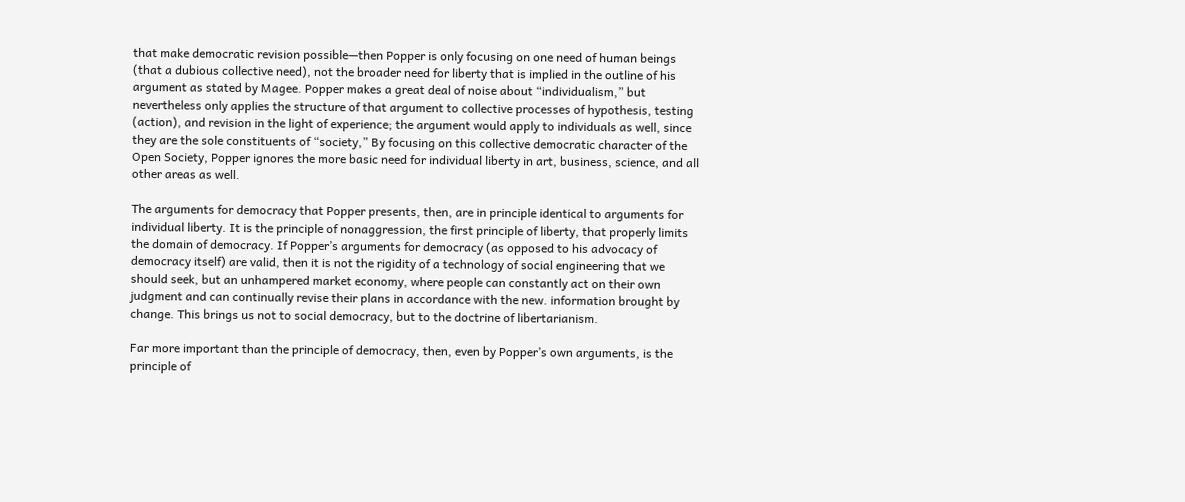that make democratic revision possible—then Popper is only focusing on one need of human beings (that a dubious collective need), not the broader need for liberty that is implied in the outline of his argument as stated by Magee. Popper makes a great deal of noise about “individualism,” but nevertheless only applies the structure of that argument to collective processes of hypothesis, testing (action), and revision in the light of experience; the argument would apply to individuals as well, since they are the sole constituents of “society,” By focusing on this collective democratic character of the Open Society, Popper ignores the more basic need for individual liberty in art, business, science, and all other areas as well.

The arguments for democracy that Popper presents, then, are in principle identical to arguments for individual liberty. It is the principle of nonaggression, the first principle of liberty, that properly limits the domain of democracy. If Popper’s arguments for democracy (as opposed to his advocacy of democracy itself) are valid, then it is not the rigidity of a technology of social engineering that we should seek, but an unhampered market economy, where people can constantly act on their own judgment and can continually revise their plans in accordance with the new. information brought by change. This brings us not to social democracy, but to the doctrine of libertarianism.

Far more important than the principle of democracy, then, even by Popper’s own arguments, is the principle of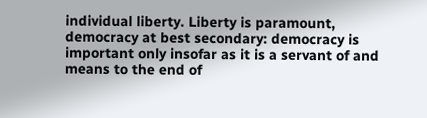individual liberty. Liberty is paramount, democracy at best secondary: democracy is important only insofar as it is a servant of and means to the end of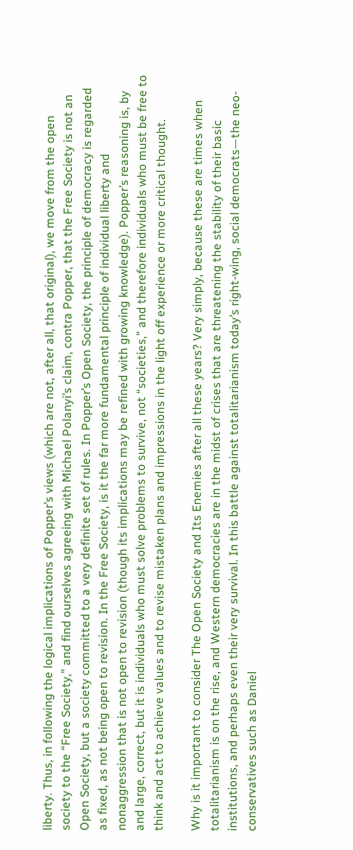liberty. Thus, in following the logical implications of Popper’s views (which are not, after all, that original), we move from the open society to the “Free Society,” and find ourselves agreeing with Michael Polanyi’s claim, contra Popper, that the Free Society is not an Open Society, but a society committed to a very definite set of rules. In Popper’s Open Society, the principle of democracy is regarded as fixed, as not being open to revision. In the Free Society, is it the far more fundamental principle of individual liberty and nonaggression that is not open to revision (though its implications may be refined with growing knowledge). Popper’s reasoning is, by and large, correct, but it is individuals who must solve problems to survive, not “societies,” and therefore individuals who must be free to think and act to achieve values and to revise mistaken plans and impressions in the light off experience or more critical thought.

Why is it important to consider The Open Society and Its Enemies after all these years? Very simply, because these are times when totalitarianism is on the rise, and Western democracies are in the midst of crises that are threatening the stability of their basic institutions, and perhaps even their very survival. In this battle against totalitarianism today’s right‐wing, social democrats—the neo‐conservatives such as Daniel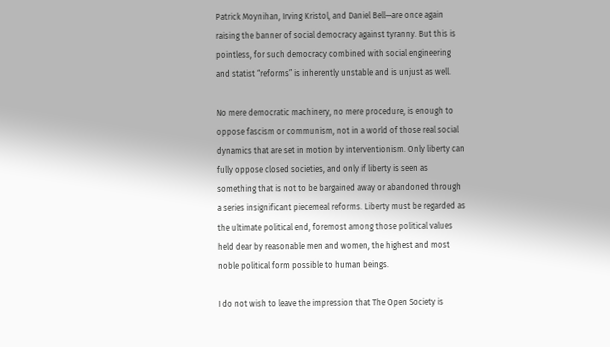Patrick Moynihan, Irving Kristol, and Daniel Bell—are once again raising the banner of social democracy against tyranny. But this is pointless, for such democracy combined with social engineering and statist “reforms” is inherently unstable and is unjust as well.

No mere democratic machinery, no mere procedure, is enough to oppose fascism or communism, not in a world of those real social dynamics that are set in motion by interventionism. Only liberty can fully oppose closed societies, and only if liberty is seen as something that is not to be bargained away or abandoned through a series insignificant piecemeal reforms. Liberty must be regarded as the ultimate political end, foremost among those political values held dear by reasonable men and women, the highest and most noble political form possible to human beings.

I do not wish to leave the impression that The Open Society is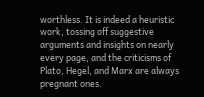worthless. It is indeed a heuristic work, tossing off suggestive arguments and insights on nearly every page, and the criticisms of Plato, Hegel, and Marx are always pregnant ones.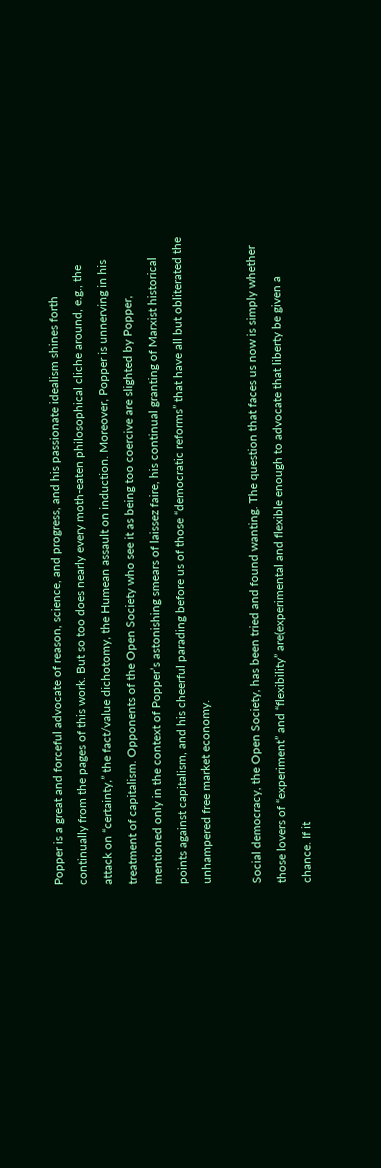Popper is a great and forceful advocate of reason, science, and progress, and his passionate idealism shines forth continually from the pages of this work. But so too does nearly every moth‐eaten philosophical cliche around, e.g., the attack on “certainty,” the fact/value dichotomy, the Humean assault on induction. Moreover, Popper is unnerving in his treatment of capitalism. Opponents of the Open Society who see it as being too coercive are slighted by Popper, mentioned only in the context of Popper’s astonishing smears of laissez faire, his continual granting of Marxist historical points against capitalism, and his cheerful parading before us of those “democratic reforms” that have all but obliterated the unhampered free market economy.

Social democracy, the Open Society, has been tried and found wanting. The question that faces us now is simply whether those lovers of “experiment” and “flexibility” are(experimental and flexible enough to advocate that liberty be given a chance. If it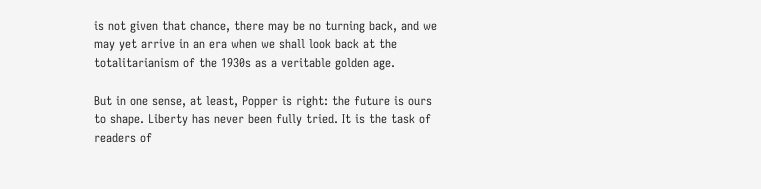is not given that chance, there may be no turning back, and we may yet arrive in an era when we shall look back at the totalitarianism of the 1930s as a veritable golden age.

But in one sense, at least, Popper is right: the future is ours to shape. Liberty has never been fully tried. It is the task of readers of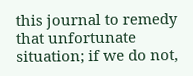this journal to remedy that unfortunate situation; if we do not,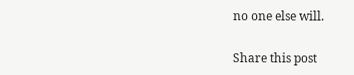no one else will.

Share this post